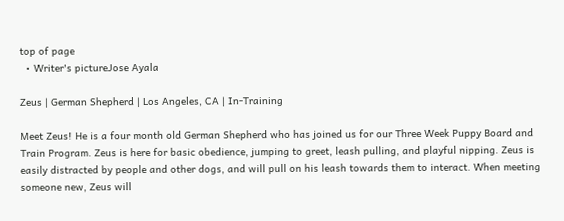top of page
  • Writer's pictureJose Ayala

Zeus | German Shepherd | Los Angeles, CA | In-Training

Meet Zeus! He is a four month old German Shepherd who has joined us for our Three Week Puppy Board and Train Program. Zeus is here for basic obedience, jumping to greet, leash pulling, and playful nipping. Zeus is easily distracted by people and other dogs, and will pull on his leash towards them to interact. When meeting someone new, Zeus will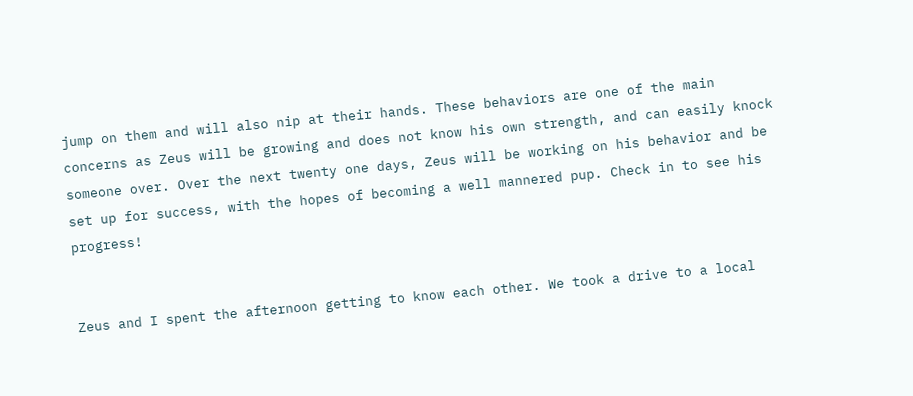jump on them and will also nip at their hands. These behaviors are one of the main concerns as Zeus will be growing and does not know his own strength, and can easily knock someone over. Over the next twenty one days, Zeus will be working on his behavior and be set up for success, with the hopes of becoming a well mannered pup. Check in to see his progress!


Zeus and I spent the afternoon getting to know each other. We took a drive to a local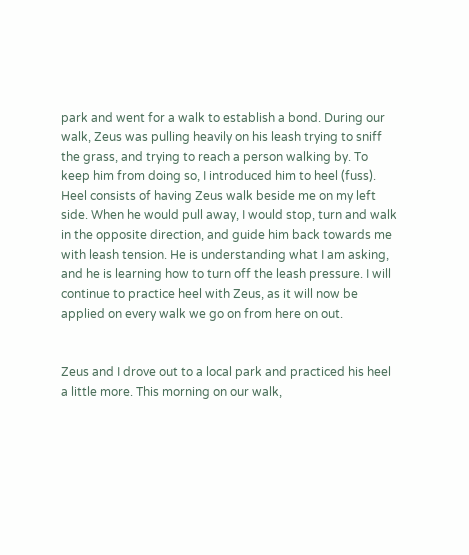park and went for a walk to establish a bond. During our walk, Zeus was pulling heavily on his leash trying to sniff the grass, and trying to reach a person walking by. To keep him from doing so, I introduced him to heel (fuss). Heel consists of having Zeus walk beside me on my left side. When he would pull away, I would stop, turn and walk in the opposite direction, and guide him back towards me with leash tension. He is understanding what I am asking, and he is learning how to turn off the leash pressure. I will continue to practice heel with Zeus, as it will now be applied on every walk we go on from here on out.


Zeus and I drove out to a local park and practiced his heel a little more. This morning on our walk,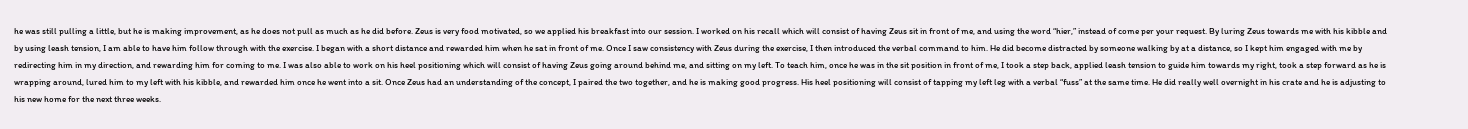he was still pulling a little, but he is making improvement, as he does not pull as much as he did before. Zeus is very food motivated, so we applied his breakfast into our session. I worked on his recall which will consist of having Zeus sit in front of me, and using the word “hier,” instead of come per your request. By luring Zeus towards me with his kibble and by using leash tension, I am able to have him follow through with the exercise. I began with a short distance and rewarded him when he sat in front of me. Once I saw consistency with Zeus during the exercise, I then introduced the verbal command to him. He did become distracted by someone walking by at a distance, so I kept him engaged with me by redirecting him in my direction, and rewarding him for coming to me. I was also able to work on his heel positioning which will consist of having Zeus going around behind me, and sitting on my left. To teach him, once he was in the sit position in front of me, I took a step back, applied leash tension to guide him towards my right, took a step forward as he is wrapping around, lured him to my left with his kibble, and rewarded him once he went into a sit. Once Zeus had an understanding of the concept, I paired the two together, and he is making good progress. His heel positioning will consist of tapping my left leg with a verbal “fuss” at the same time. He did really well overnight in his crate and he is adjusting to his new home for the next three weeks.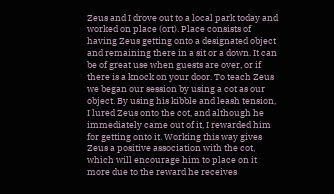Zeus and I drove out to a local park today and worked on place (ort). Place consists of having Zeus getting onto a designated object and remaining there in a sit or a down. It can be of great use when guests are over, or if there is a knock on your door. To teach Zeus we began our session by using a cot as our object. By using his kibble and leash tension, I lured Zeus onto the cot, and although he immediately came out of it, I rewarded him for getting onto it. Working this way gives Zeus a positive association with the cot, which will encourage him to place on it more due to the reward he receives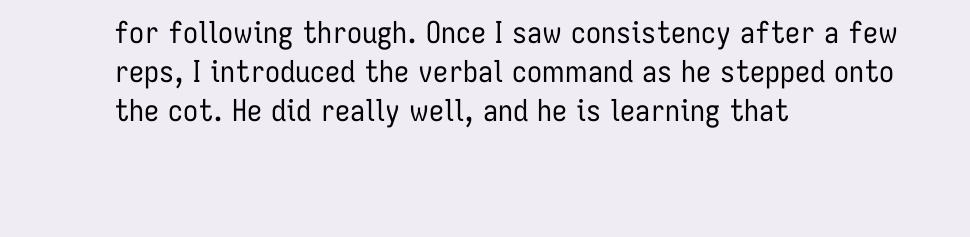for following through. Once I saw consistency after a few reps, I introduced the verbal command as he stepped onto the cot. He did really well, and he is learning that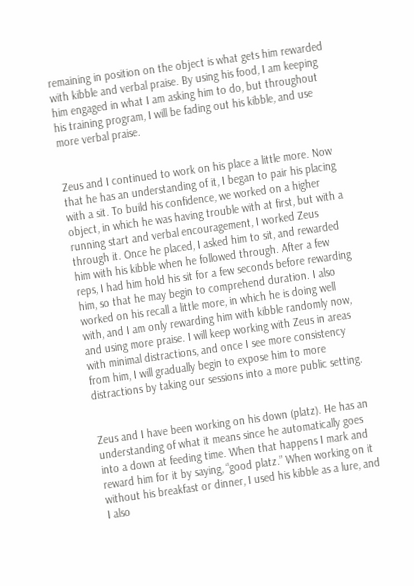remaining in position on the object is what gets him rewarded with kibble and verbal praise. By using his food, I am keeping him engaged in what I am asking him to do, but throughout his training program, I will be fading out his kibble, and use more verbal praise.


Zeus and I continued to work on his place a little more. Now that he has an understanding of it, I began to pair his placing with a sit. To build his confidence, we worked on a higher object, in which he was having trouble with at first, but with a running start and verbal encouragement, I worked Zeus through it. Once he placed, I asked him to sit, and rewarded him with his kibble when he followed through. After a few reps, I had him hold his sit for a few seconds before rewarding him, so that he may begin to comprehend duration. I also worked on his recall a little more, in which he is doing well with, and I am only rewarding him with kibble randomly now, and using more praise. I will keep working with Zeus in areas with minimal distractions, and once I see more consistency from him, I will gradually begin to expose him to more distractions by taking our sessions into a more public setting.


Zeus and I have been working on his down (platz). He has an understanding of what it means since he automatically goes into a down at feeding time. When that happens I mark and reward him for it by saying, “good platz.” When working on it without his breakfast or dinner, I used his kibble as a lure, and I also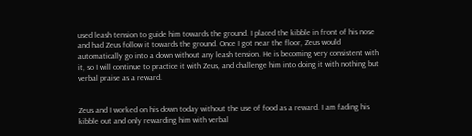used leash tension to guide him towards the ground. I placed the kibble in front of his nose and had Zeus follow it towards the ground. Once I got near the floor, Zeus would automatically go into a down without any leash tension. He is becoming very consistent with it, so I will continue to practice it with Zeus, and challenge him into doing it with nothing but verbal praise as a reward.


Zeus and I worked on his down today without the use of food as a reward. I am fading his kibble out and only rewarding him with verbal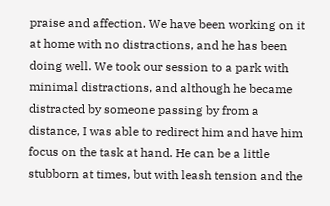praise and affection. We have been working on it at home with no distractions, and he has been doing well. We took our session to a park with minimal distractions, and although he became distracted by someone passing by from a distance, I was able to redirect him and have him focus on the task at hand. He can be a little stubborn at times, but with leash tension and the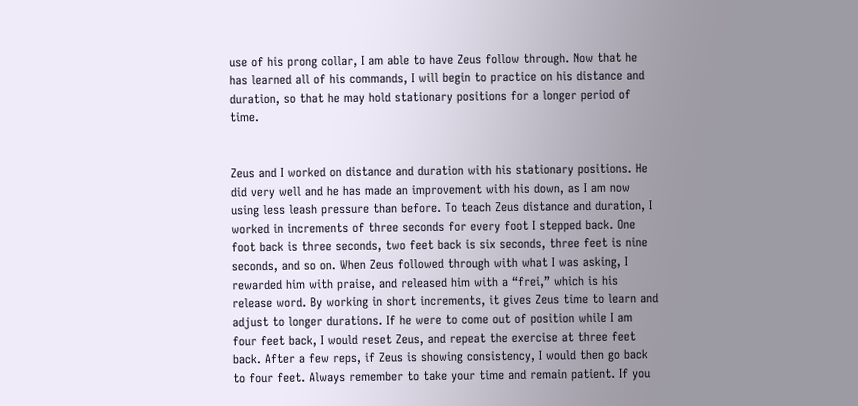use of his prong collar, I am able to have Zeus follow through. Now that he has learned all of his commands, I will begin to practice on his distance and duration, so that he may hold stationary positions for a longer period of time.


Zeus and I worked on distance and duration with his stationary positions. He did very well and he has made an improvement with his down, as I am now using less leash pressure than before. To teach Zeus distance and duration, I worked in increments of three seconds for every foot I stepped back. One foot back is three seconds, two feet back is six seconds, three feet is nine seconds, and so on. When Zeus followed through with what I was asking, I rewarded him with praise, and released him with a “frei,” which is his release word. By working in short increments, it gives Zeus time to learn and adjust to longer durations. If he were to come out of position while I am four feet back, I would reset Zeus, and repeat the exercise at three feet back. After a few reps, if Zeus is showing consistency, I would then go back to four feet. Always remember to take your time and remain patient. If you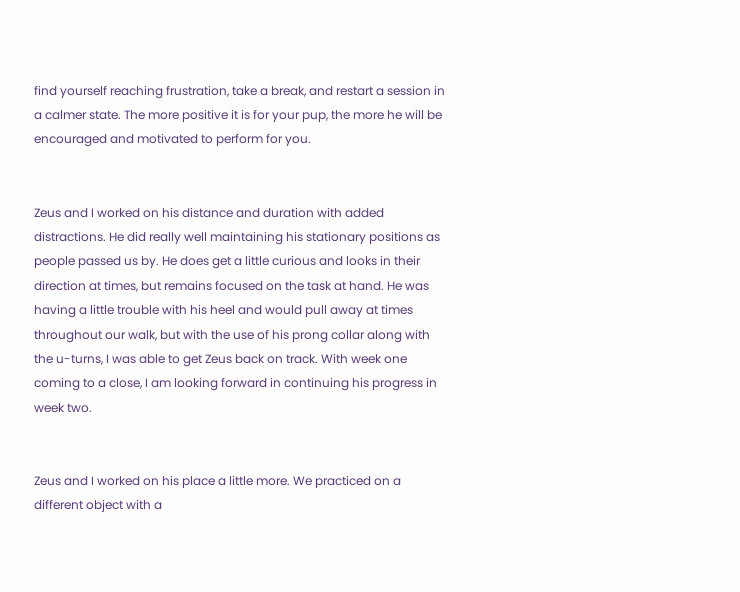find yourself reaching frustration, take a break, and restart a session in a calmer state. The more positive it is for your pup, the more he will be encouraged and motivated to perform for you.


Zeus and I worked on his distance and duration with added distractions. He did really well maintaining his stationary positions as people passed us by. He does get a little curious and looks in their direction at times, but remains focused on the task at hand. He was having a little trouble with his heel and would pull away at times throughout our walk, but with the use of his prong collar along with the u-turns, I was able to get Zeus back on track. With week one coming to a close, I am looking forward in continuing his progress in week two.


Zeus and I worked on his place a little more. We practiced on a different object with a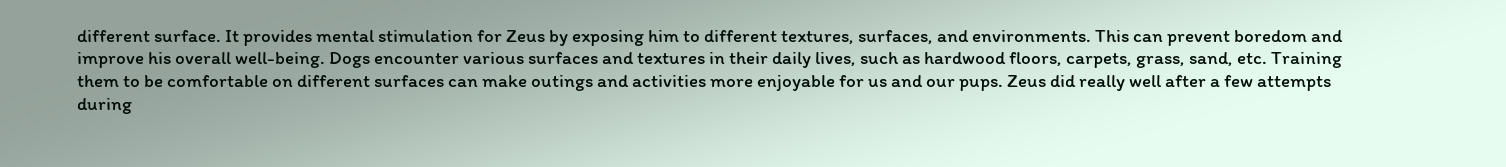different surface. It provides mental stimulation for Zeus by exposing him to different textures, surfaces, and environments. This can prevent boredom and improve his overall well-being. Dogs encounter various surfaces and textures in their daily lives, such as hardwood floors, carpets, grass, sand, etc. Training them to be comfortable on different surfaces can make outings and activities more enjoyable for us and our pups. Zeus did really well after a few attempts during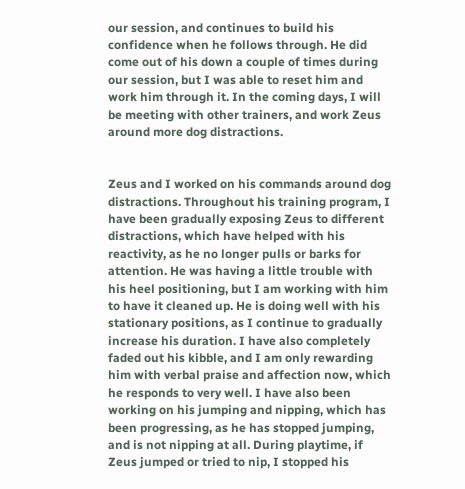our session, and continues to build his confidence when he follows through. He did come out of his down a couple of times during our session, but I was able to reset him and work him through it. In the coming days, I will be meeting with other trainers, and work Zeus around more dog distractions.


Zeus and I worked on his commands around dog distractions. Throughout his training program, I have been gradually exposing Zeus to different distractions, which have helped with his reactivity, as he no longer pulls or barks for attention. He was having a little trouble with his heel positioning, but I am working with him to have it cleaned up. He is doing well with his stationary positions, as I continue to gradually increase his duration. I have also completely faded out his kibble, and I am only rewarding him with verbal praise and affection now, which he responds to very well. I have also been working on his jumping and nipping, which has been progressing, as he has stopped jumping, and is not nipping at all. During playtime, if Zeus jumped or tried to nip, I stopped his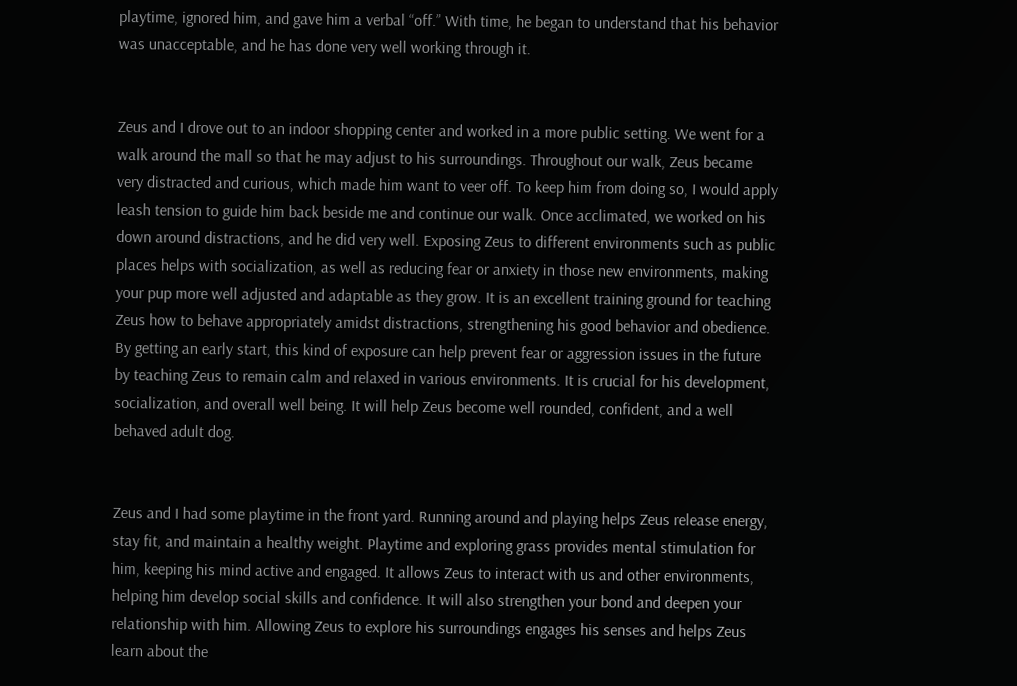playtime, ignored him, and gave him a verbal “off.” With time, he began to understand that his behavior was unacceptable, and he has done very well working through it.


Zeus and I drove out to an indoor shopping center and worked in a more public setting. We went for a walk around the mall so that he may adjust to his surroundings. Throughout our walk, Zeus became very distracted and curious, which made him want to veer off. To keep him from doing so, I would apply leash tension to guide him back beside me and continue our walk. Once acclimated, we worked on his down around distractions, and he did very well. Exposing Zeus to different environments such as public places helps with socialization, as well as reducing fear or anxiety in those new environments, making your pup more well adjusted and adaptable as they grow. It is an excellent training ground for teaching Zeus how to behave appropriately amidst distractions, strengthening his good behavior and obedience. By getting an early start, this kind of exposure can help prevent fear or aggression issues in the future by teaching Zeus to remain calm and relaxed in various environments. It is crucial for his development, socialization, and overall well being. It will help Zeus become well rounded, confident, and a well behaved adult dog.


Zeus and I had some playtime in the front yard. Running around and playing helps Zeus release energy, stay fit, and maintain a healthy weight. Playtime and exploring grass provides mental stimulation for him, keeping his mind active and engaged. It allows Zeus to interact with us and other environments, helping him develop social skills and confidence. It will also strengthen your bond and deepen your relationship with him. Allowing Zeus to explore his surroundings engages his senses and helps Zeus learn about the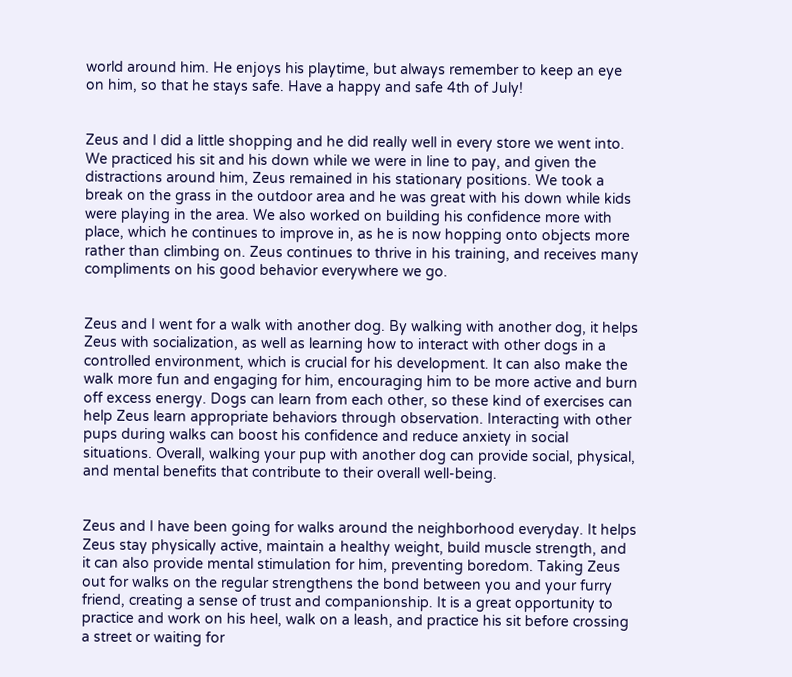world around him. He enjoys his playtime, but always remember to keep an eye on him, so that he stays safe. Have a happy and safe 4th of July!


Zeus and I did a little shopping and he did really well in every store we went into. We practiced his sit and his down while we were in line to pay, and given the distractions around him, Zeus remained in his stationary positions. We took a break on the grass in the outdoor area and he was great with his down while kids were playing in the area. We also worked on building his confidence more with place, which he continues to improve in, as he is now hopping onto objects more rather than climbing on. Zeus continues to thrive in his training, and receives many compliments on his good behavior everywhere we go.


Zeus and I went for a walk with another dog. By walking with another dog, it helps Zeus with socialization, as well as learning how to interact with other dogs in a controlled environment, which is crucial for his development. It can also make the walk more fun and engaging for him, encouraging him to be more active and burn off excess energy. Dogs can learn from each other, so these kind of exercises can help Zeus learn appropriate behaviors through observation. Interacting with other pups during walks can boost his confidence and reduce anxiety in social situations. Overall, walking your pup with another dog can provide social, physical, and mental benefits that contribute to their overall well-being.


Zeus and I have been going for walks around the neighborhood everyday. It helps Zeus stay physically active, maintain a healthy weight, build muscle strength, and it can also provide mental stimulation for him, preventing boredom. Taking Zeus out for walks on the regular strengthens the bond between you and your furry friend, creating a sense of trust and companionship. It is a great opportunity to practice and work on his heel, walk on a leash, and practice his sit before crossing a street or waiting for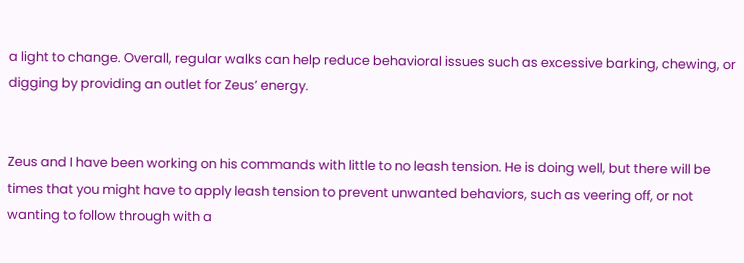a light to change. Overall, regular walks can help reduce behavioral issues such as excessive barking, chewing, or digging by providing an outlet for Zeus’ energy.


Zeus and I have been working on his commands with little to no leash tension. He is doing well, but there will be times that you might have to apply leash tension to prevent unwanted behaviors, such as veering off, or not wanting to follow through with a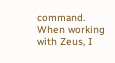command. When working with Zeus, I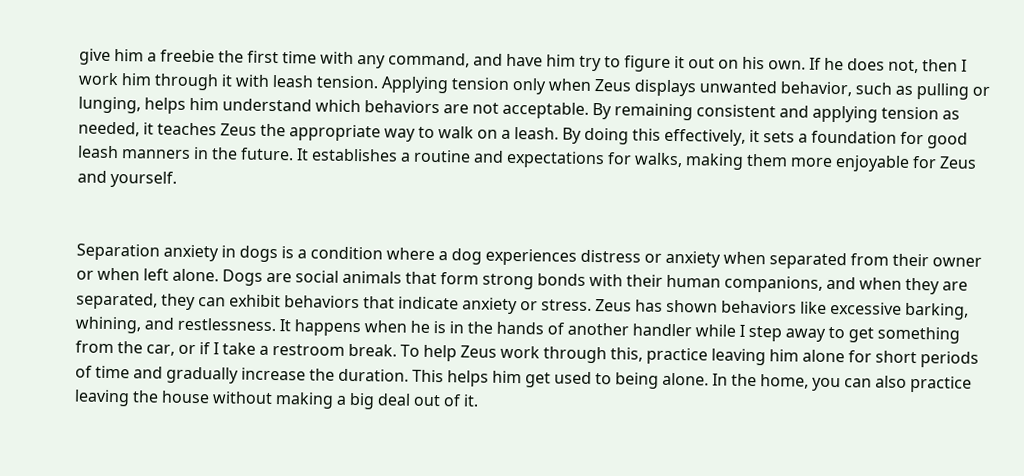give him a freebie the first time with any command, and have him try to figure it out on his own. If he does not, then I work him through it with leash tension. Applying tension only when Zeus displays unwanted behavior, such as pulling or lunging, helps him understand which behaviors are not acceptable. By remaining consistent and applying tension as needed, it teaches Zeus the appropriate way to walk on a leash. By doing this effectively, it sets a foundation for good leash manners in the future. It establishes a routine and expectations for walks, making them more enjoyable for Zeus and yourself.


Separation anxiety in dogs is a condition where a dog experiences distress or anxiety when separated from their owner or when left alone. Dogs are social animals that form strong bonds with their human companions, and when they are separated, they can exhibit behaviors that indicate anxiety or stress. Zeus has shown behaviors like excessive barking, whining, and restlessness. It happens when he is in the hands of another handler while I step away to get something from the car, or if I take a restroom break. To help Zeus work through this, practice leaving him alone for short periods of time and gradually increase the duration. This helps him get used to being alone. In the home, you can also practice leaving the house without making a big deal out of it.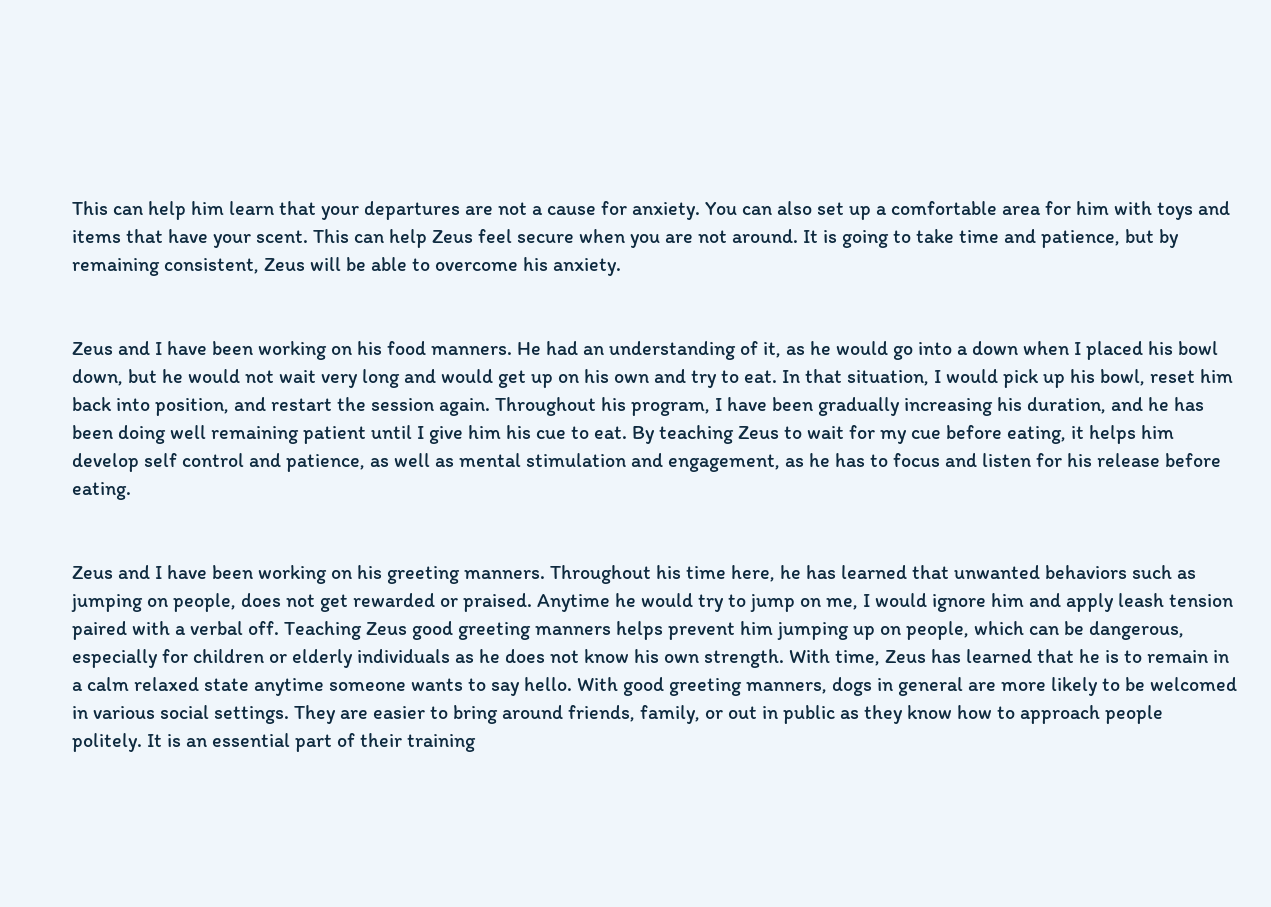This can help him learn that your departures are not a cause for anxiety. You can also set up a comfortable area for him with toys and items that have your scent. This can help Zeus feel secure when you are not around. It is going to take time and patience, but by remaining consistent, Zeus will be able to overcome his anxiety.


Zeus and I have been working on his food manners. He had an understanding of it, as he would go into a down when I placed his bowl down, but he would not wait very long and would get up on his own and try to eat. In that situation, I would pick up his bowl, reset him back into position, and restart the session again. Throughout his program, I have been gradually increasing his duration, and he has been doing well remaining patient until I give him his cue to eat. By teaching Zeus to wait for my cue before eating, it helps him develop self control and patience, as well as mental stimulation and engagement, as he has to focus and listen for his release before eating.


Zeus and I have been working on his greeting manners. Throughout his time here, he has learned that unwanted behaviors such as jumping on people, does not get rewarded or praised. Anytime he would try to jump on me, I would ignore him and apply leash tension paired with a verbal off. Teaching Zeus good greeting manners helps prevent him jumping up on people, which can be dangerous, especially for children or elderly individuals as he does not know his own strength. With time, Zeus has learned that he is to remain in a calm relaxed state anytime someone wants to say hello. With good greeting manners, dogs in general are more likely to be welcomed in various social settings. They are easier to bring around friends, family, or out in public as they know how to approach people politely. It is an essential part of their training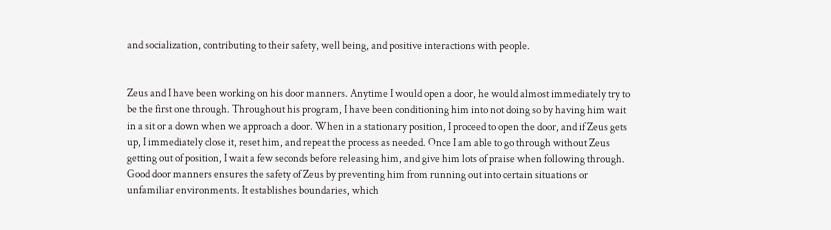and socialization, contributing to their safety, well being, and positive interactions with people.


Zeus and I have been working on his door manners. Anytime I would open a door, he would almost immediately try to be the first one through. Throughout his program, I have been conditioning him into not doing so by having him wait in a sit or a down when we approach a door. When in a stationary position, I proceed to open the door, and if Zeus gets up, I immediately close it, reset him, and repeat the process as needed. Once I am able to go through without Zeus getting out of position, I wait a few seconds before releasing him, and give him lots of praise when following through. Good door manners ensures the safety of Zeus by preventing him from running out into certain situations or unfamiliar environments. It establishes boundaries, which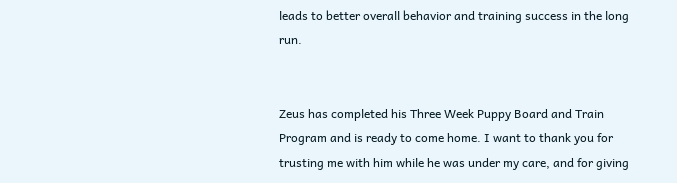leads to better overall behavior and training success in the long run.


Zeus has completed his Three Week Puppy Board and Train Program and is ready to come home. I want to thank you for trusting me with him while he was under my care, and for giving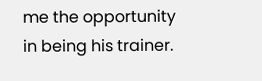me the opportunity in being his trainer.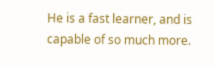He is a fast learner, and is capable of so much more.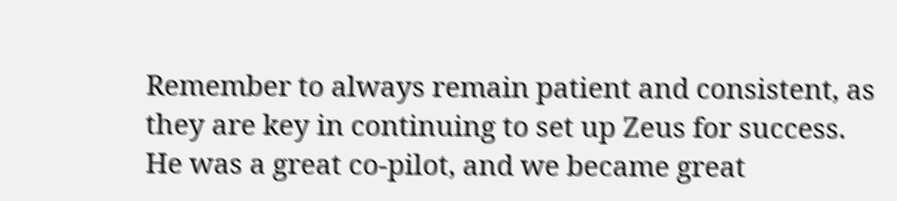Remember to always remain patient and consistent, as they are key in continuing to set up Zeus for success. He was a great co-pilot, and we became great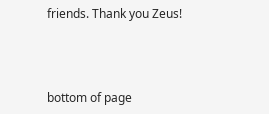friends. Thank you Zeus!



bottom of page